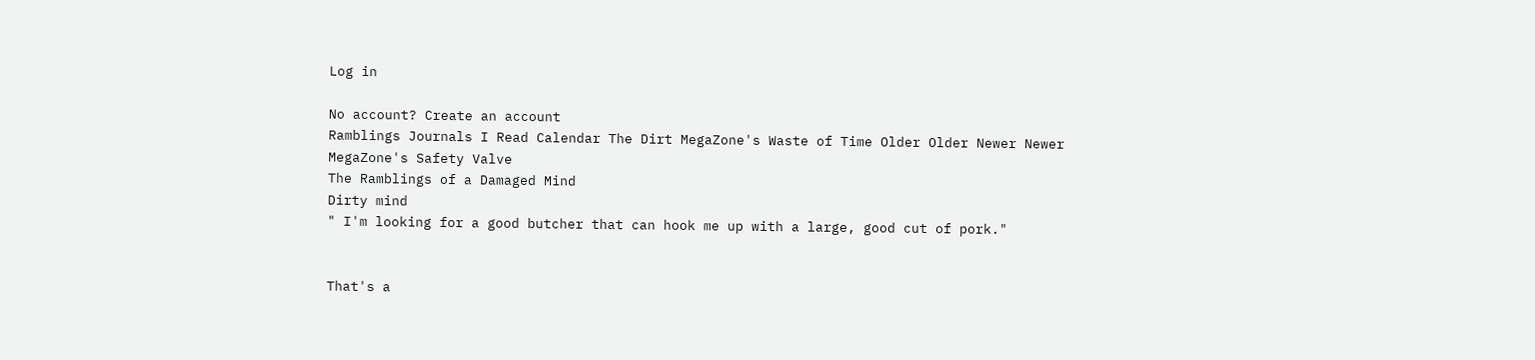Log in

No account? Create an account
Ramblings Journals I Read Calendar The Dirt MegaZone's Waste of Time Older Older Newer Newer
MegaZone's Safety Valve
The Ramblings of a Damaged Mind
Dirty mind
" I'm looking for a good butcher that can hook me up with a large, good cut of pork."


That's a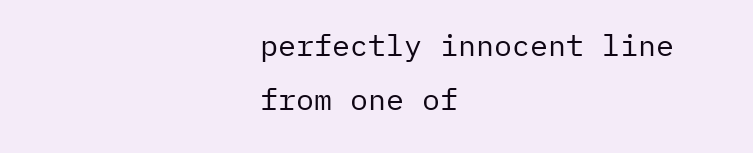perfectly innocent line from one of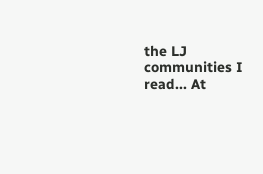the LJ communities I read... At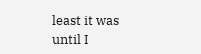least it was until I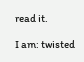read it.

I am: twisted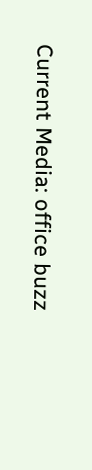Current Media: office buzz